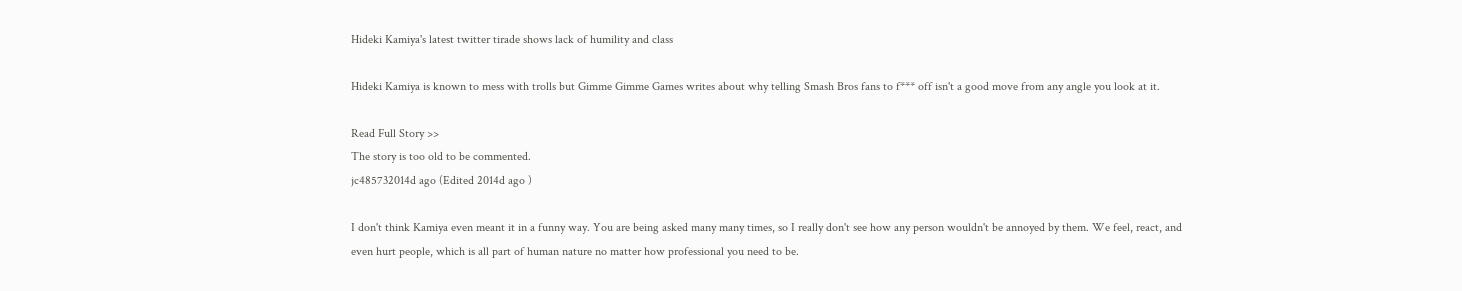Hideki Kamiya's latest twitter tirade shows lack of humility and class

Hideki Kamiya is known to mess with trolls but Gimme Gimme Games writes about why telling Smash Bros fans to f*** off isn't a good move from any angle you look at it.

Read Full Story >>
The story is too old to be commented.
jc485732014d ago (Edited 2014d ago )

I don't think Kamiya even meant it in a funny way. You are being asked many many times, so I really don't see how any person wouldn't be annoyed by them. We feel, react, and even hurt people, which is all part of human nature no matter how professional you need to be.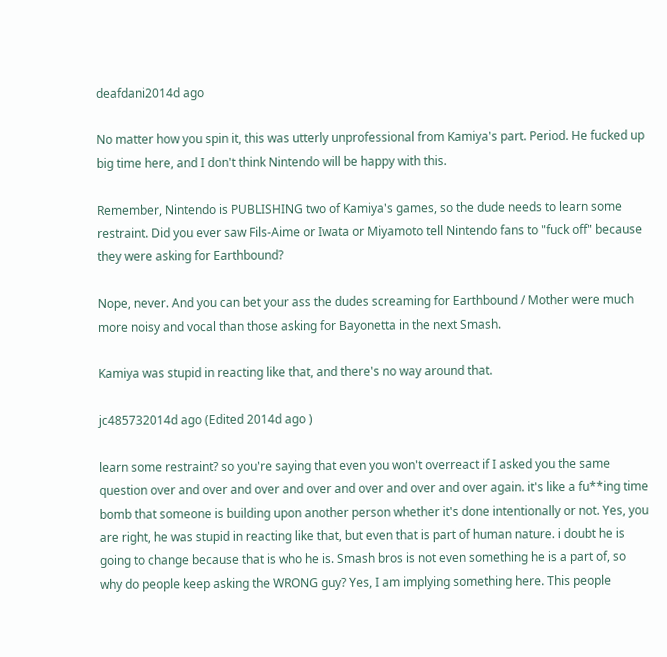deafdani2014d ago

No matter how you spin it, this was utterly unprofessional from Kamiya's part. Period. He fucked up big time here, and I don't think Nintendo will be happy with this.

Remember, Nintendo is PUBLISHING two of Kamiya's games, so the dude needs to learn some restraint. Did you ever saw Fils-Aime or Iwata or Miyamoto tell Nintendo fans to "fuck off" because they were asking for Earthbound?

Nope, never. And you can bet your ass the dudes screaming for Earthbound / Mother were much more noisy and vocal than those asking for Bayonetta in the next Smash.

Kamiya was stupid in reacting like that, and there's no way around that.

jc485732014d ago (Edited 2014d ago )

learn some restraint? so you're saying that even you won't overreact if I asked you the same question over and over and over and over and over and over and over again. it's like a fu**ing time bomb that someone is building upon another person whether it's done intentionally or not. Yes, you are right, he was stupid in reacting like that, but even that is part of human nature. i doubt he is going to change because that is who he is. Smash bros is not even something he is a part of, so why do people keep asking the WRONG guy? Yes, I am implying something here. This people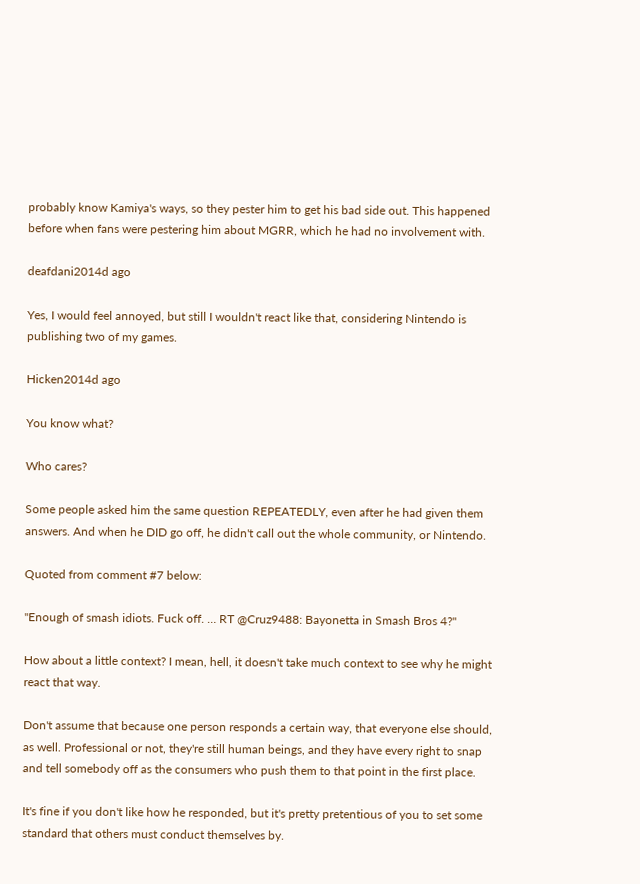probably know Kamiya's ways, so they pester him to get his bad side out. This happened before when fans were pestering him about MGRR, which he had no involvement with.

deafdani2014d ago

Yes, I would feel annoyed, but still I wouldn't react like that, considering Nintendo is publishing two of my games.

Hicken2014d ago

You know what?

Who cares?

Some people asked him the same question REPEATEDLY, even after he had given them answers. And when he DID go off, he didn't call out the whole community, or Nintendo.

Quoted from comment #7 below:

"Enough of smash idiots. Fuck off. … RT @Cruz9488: Bayonetta in Smash Bros 4?"

How about a little context? I mean, hell, it doesn't take much context to see why he might react that way.

Don't assume that because one person responds a certain way, that everyone else should, as well. Professional or not, they're still human beings, and they have every right to snap and tell somebody off as the consumers who push them to that point in the first place.

It's fine if you don't like how he responded, but it's pretty pretentious of you to set some standard that others must conduct themselves by.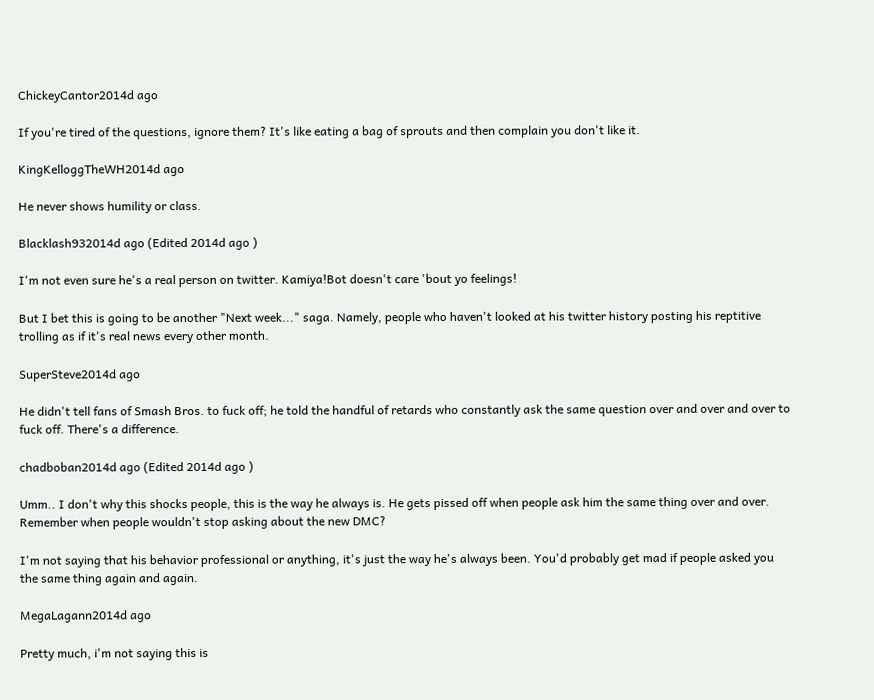ChickeyCantor2014d ago

If you're tired of the questions, ignore them? It's like eating a bag of sprouts and then complain you don't like it.

KingKelloggTheWH2014d ago

He never shows humility or class.

Blacklash932014d ago (Edited 2014d ago )

I'm not even sure he's a real person on twitter. Kamiya!Bot doesn't care 'bout yo feelings!

But I bet this is going to be another "Next week..." saga. Namely, people who haven't looked at his twitter history posting his reptitive trolling as if it's real news every other month.

SuperSteve2014d ago

He didn't tell fans of Smash Bros. to fuck off; he told the handful of retards who constantly ask the same question over and over and over to fuck off. There's a difference.

chadboban2014d ago (Edited 2014d ago )

Umm.. I don't why this shocks people, this is the way he always is. He gets pissed off when people ask him the same thing over and over. Remember when people wouldn't stop asking about the new DMC?

I'm not saying that his behavior professional or anything, it's just the way he's always been. You'd probably get mad if people asked you the same thing again and again.

MegaLagann2014d ago

Pretty much, i'm not saying this is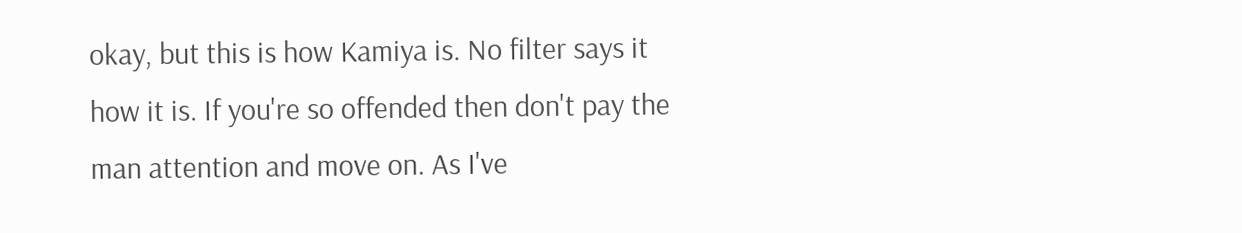okay, but this is how Kamiya is. No filter says it how it is. If you're so offended then don't pay the man attention and move on. As I've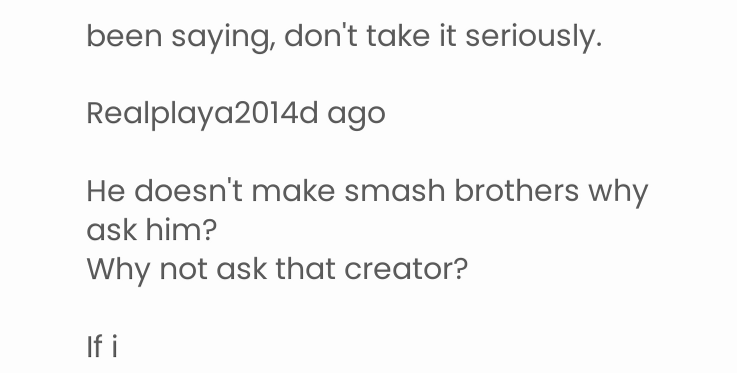been saying, don't take it seriously.

Realplaya2014d ago

He doesn't make smash brothers why ask him?
Why not ask that creator?

If i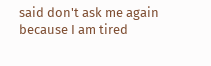said don't ask me again because I am tired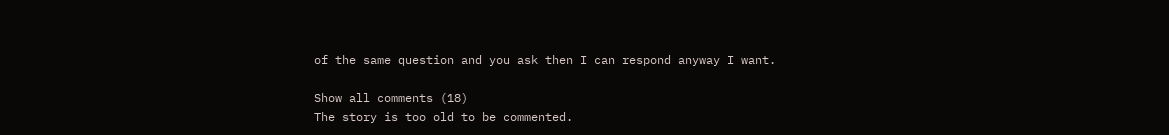of the same question and you ask then I can respond anyway I want.

Show all comments (18)
The story is too old to be commented.